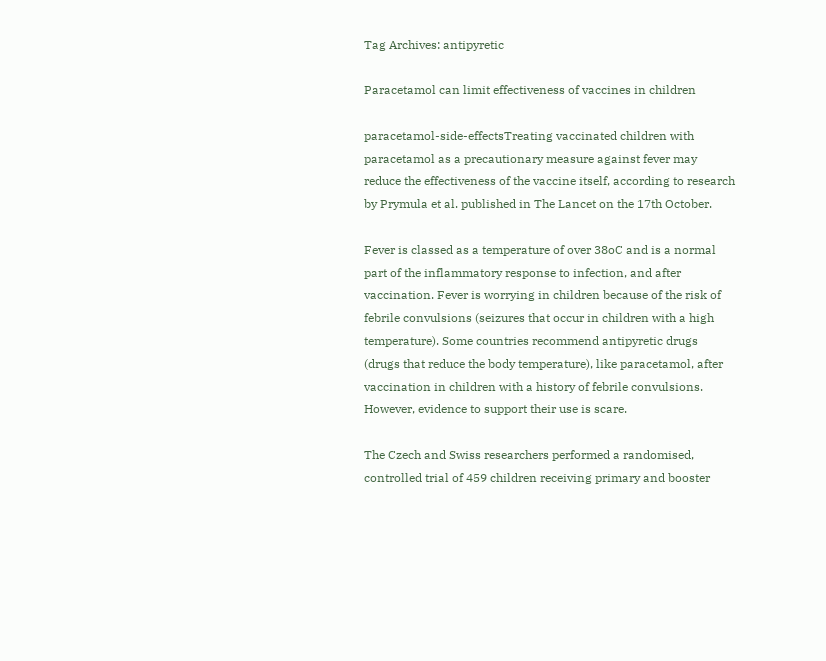Tag Archives: antipyretic

Paracetamol can limit effectiveness of vaccines in children

paracetamol-side-effectsTreating vaccinated children with paracetamol as a precautionary measure against fever may reduce the effectiveness of the vaccine itself, according to research by Prymula et al. published in The Lancet on the 17th October.

Fever is classed as a temperature of over 38oC and is a normal part of the inflammatory response to infection, and after vaccination. Fever is worrying in children because of the risk of febrile convulsions (seizures that occur in children with a high temperature). Some countries recommend antipyretic drugs (drugs that reduce the body temperature), like paracetamol, after vaccination in children with a history of febrile convulsions. However, evidence to support their use is scare.

The Czech and Swiss researchers performed a randomised, controlled trial of 459 children receiving primary and booster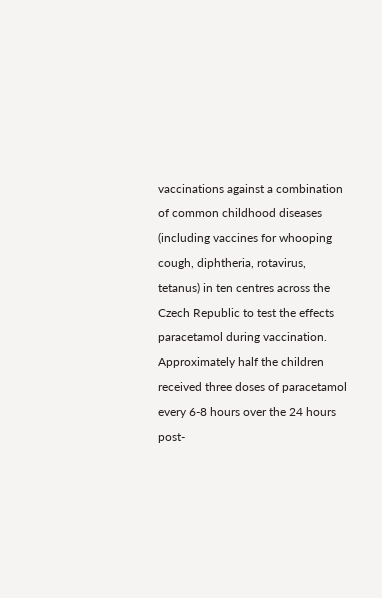vaccinations against a combination of common childhood diseases (including vaccines for whooping cough, diphtheria, rotavirus, tetanus) in ten centres across the Czech Republic to test the effects paracetamol during vaccination. Approximately half the children received three doses of paracetamol every 6-8 hours over the 24 hours post-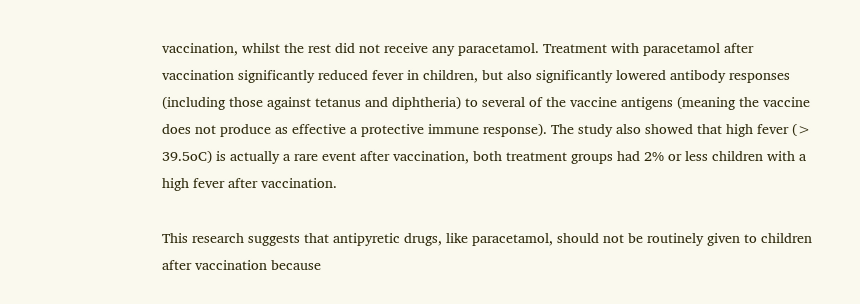vaccination, whilst the rest did not receive any paracetamol. Treatment with paracetamol after vaccination significantly reduced fever in children, but also significantly lowered antibody responses (including those against tetanus and diphtheria) to several of the vaccine antigens (meaning the vaccine does not produce as effective a protective immune response). The study also showed that high fever (> 39.5oC) is actually a rare event after vaccination, both treatment groups had 2% or less children with a high fever after vaccination.

This research suggests that antipyretic drugs, like paracetamol, should not be routinely given to children after vaccination because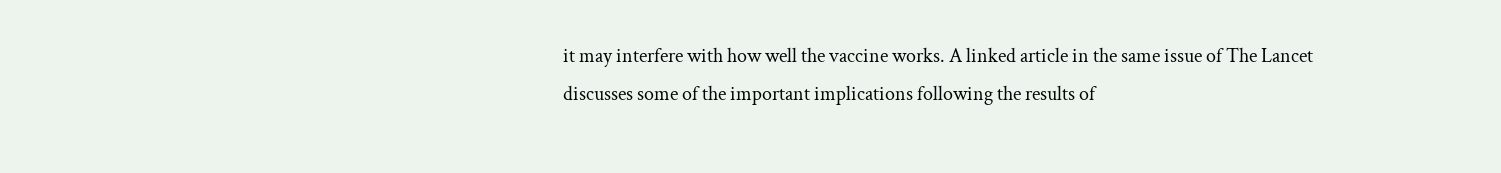it may interfere with how well the vaccine works. A linked article in the same issue of The Lancet discusses some of the important implications following the results of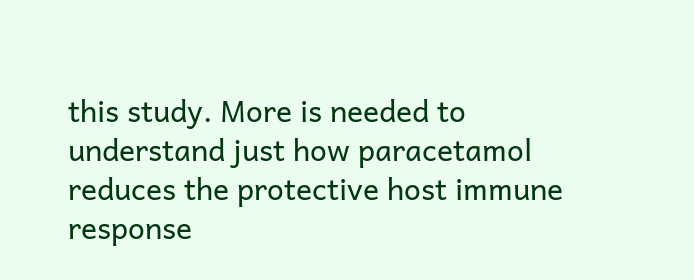this study. More is needed to understand just how paracetamol reduces the protective host immune response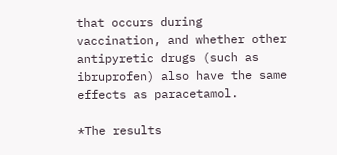that occurs during vaccination, and whether other antipyretic drugs (such as ibruprofen) also have the same effects as paracetamol.

*The results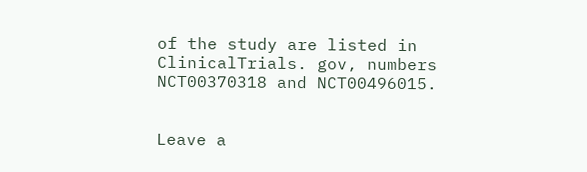of the study are listed in ClinicalTrials. gov, numbers NCT00370318 and NCT00496015.


Leave a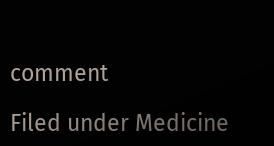comment

Filed under Medicine